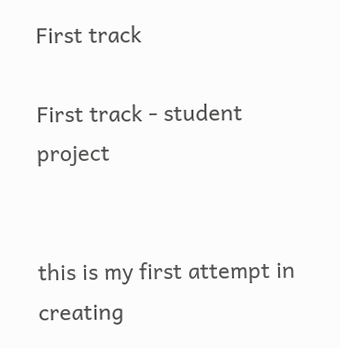First track

First track - student project


this is my first attempt in creating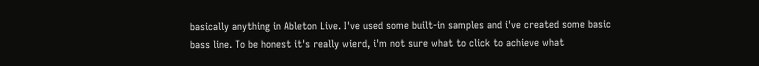basically anything in Ableton Live. I've used some built-in samples and i've created some basic bass line. To be honest it's really wierd, i'm not sure what to click to achieve what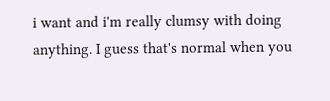i want and i'm really clumsy with doing anything. I guess that's normal when you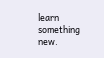learn something new.